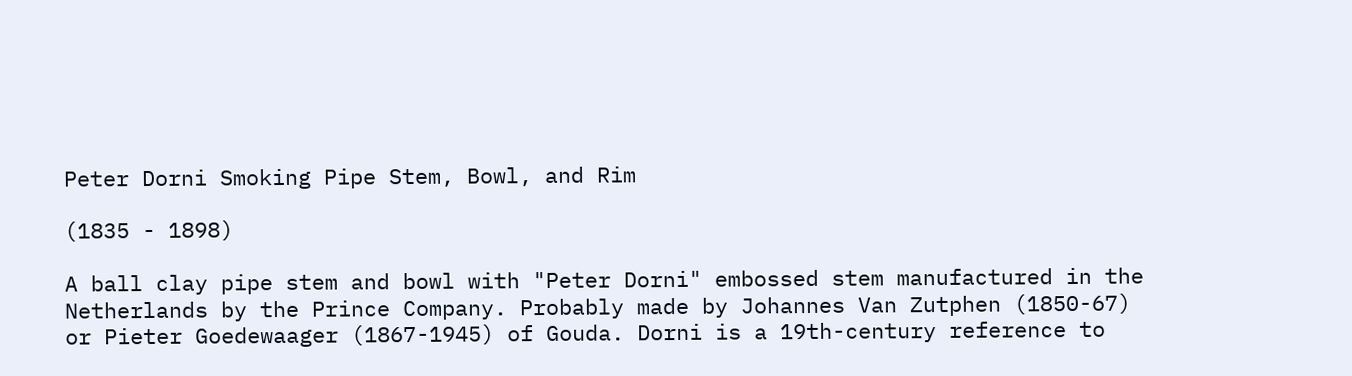Peter Dorni Smoking Pipe Stem, Bowl, and Rim

(1835 - 1898)

A ball clay pipe stem and bowl with "Peter Dorni" embossed stem manufactured in the Netherlands by the Prince Company. Probably made by Johannes Van Zutphen (1850-67) or Pieter Goedewaager (1867-1945) of Gouda. Dorni is a 19th-century reference to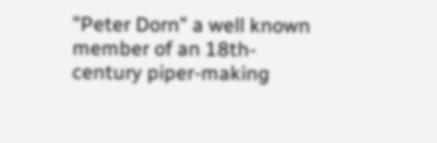"Peter Dorn" a well known member of an 18th-century piper-making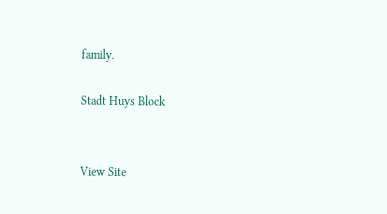family.

Stadt Huys Block


View Site